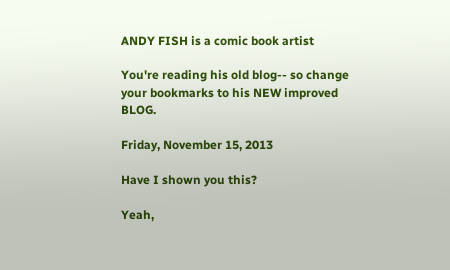ANDY FISH is a comic book artist

You're reading his old blog-- so change your bookmarks to his NEW improved BLOG.

Friday, November 15, 2013

Have I shown you this?

Yeah,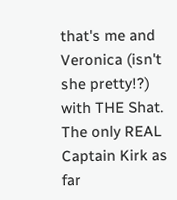that's me and Veronica (isn't she pretty!?) with THE Shat.
The only REAL Captain Kirk as far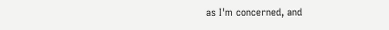as I'm concerned, and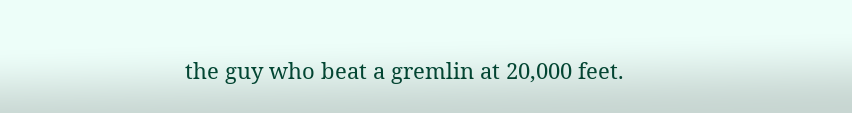the guy who beat a gremlin at 20,000 feet.